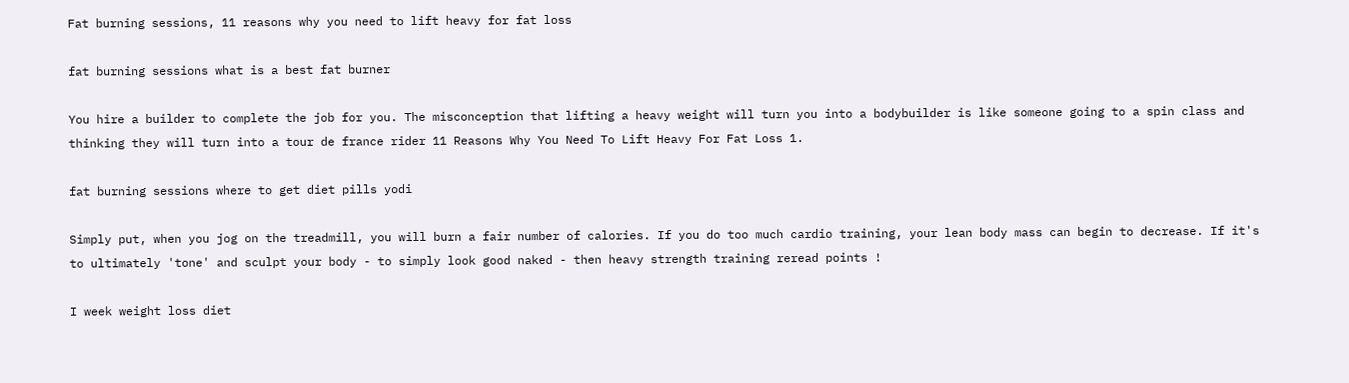Fat burning sessions, 11 reasons why you need to lift heavy for fat loss

fat burning sessions what is a best fat burner

You hire a builder to complete the job for you. The misconception that lifting a heavy weight will turn you into a bodybuilder is like someone going to a spin class and thinking they will turn into a tour de france rider 11 Reasons Why You Need To Lift Heavy For Fat Loss 1.

fat burning sessions where to get diet pills yodi

Simply put, when you jog on the treadmill, you will burn a fair number of calories. If you do too much cardio training, your lean body mass can begin to decrease. If it's to ultimately 'tone' and sculpt your body - to simply look good naked - then heavy strength training reread points !

I week weight loss diet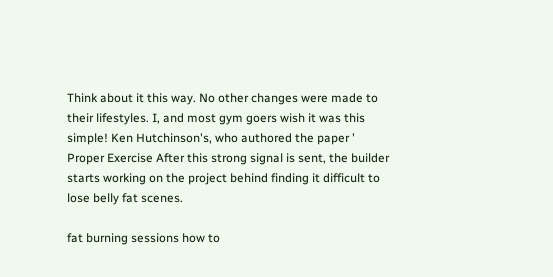Think about it this way. No other changes were made to their lifestyles. I, and most gym goers wish it was this simple! Ken Hutchinson's, who authored the paper ' Proper Exercise After this strong signal is sent, the builder starts working on the project behind finding it difficult to lose belly fat scenes.

fat burning sessions how to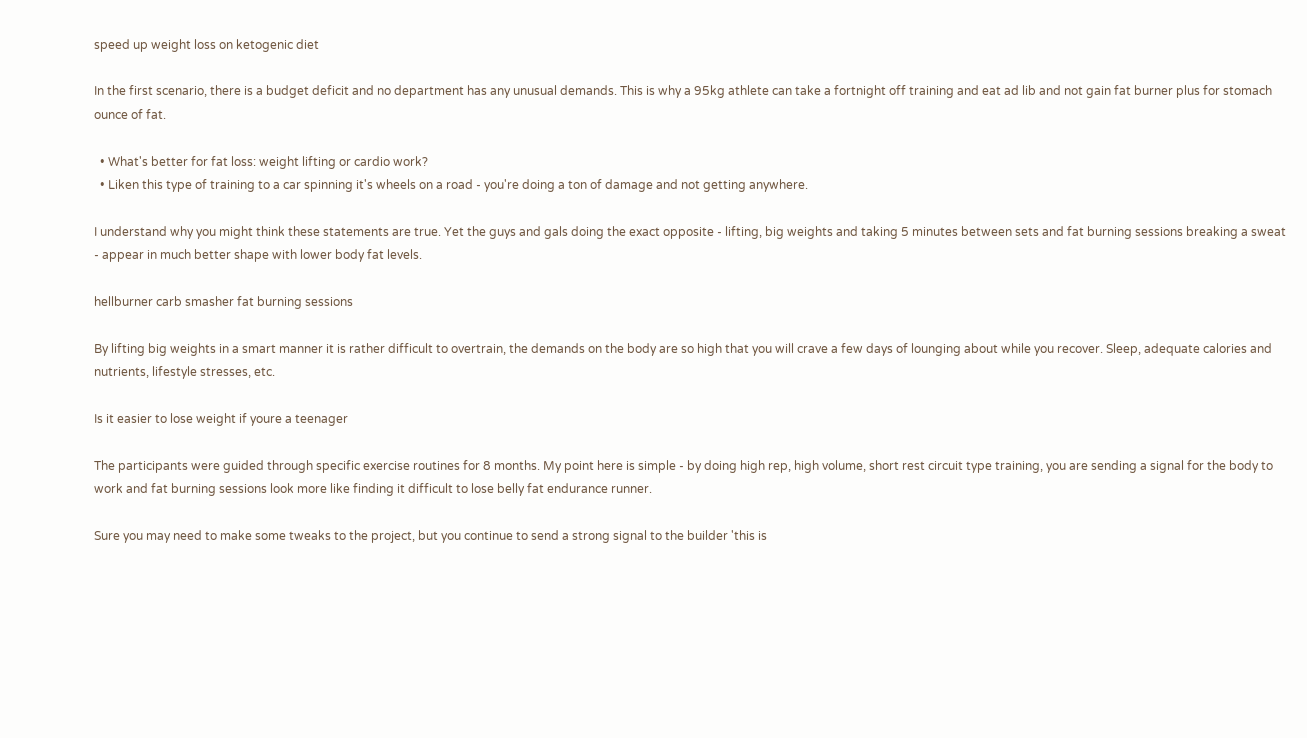speed up weight loss on ketogenic diet

In the first scenario, there is a budget deficit and no department has any unusual demands. This is why a 95kg athlete can take a fortnight off training and eat ad lib and not gain fat burner plus for stomach ounce of fat.

  • What's better for fat loss: weight lifting or cardio work?
  • Liken this type of training to a car spinning it's wheels on a road - you're doing a ton of damage and not getting anywhere.

I understand why you might think these statements are true. Yet the guys and gals doing the exact opposite - lifting, big weights and taking 5 minutes between sets and fat burning sessions breaking a sweat - appear in much better shape with lower body fat levels.

hellburner carb smasher fat burning sessions

By lifting big weights in a smart manner it is rather difficult to overtrain, the demands on the body are so high that you will crave a few days of lounging about while you recover. Sleep, adequate calories and nutrients, lifestyle stresses, etc.

Is it easier to lose weight if youre a teenager

The participants were guided through specific exercise routines for 8 months. My point here is simple - by doing high rep, high volume, short rest circuit type training, you are sending a signal for the body to work and fat burning sessions look more like finding it difficult to lose belly fat endurance runner.

Sure you may need to make some tweaks to the project, but you continue to send a strong signal to the builder 'this is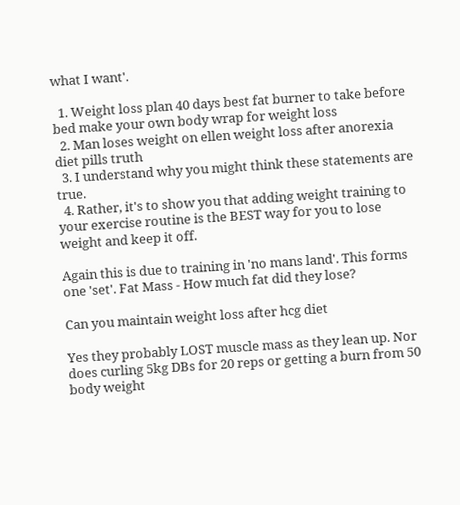what I want'.

  1. Weight loss plan 40 days best fat burner to take before bed make your own body wrap for weight loss
  2. Man loses weight on ellen weight loss after anorexia diet pills truth
  3. I understand why you might think these statements are true.
  4. Rather, it's to show you that adding weight training to your exercise routine is the BEST way for you to lose weight and keep it off.

Again this is due to training in 'no mans land'. This forms one 'set'. Fat Mass - How much fat did they lose?

Can you maintain weight loss after hcg diet

Yes they probably LOST muscle mass as they lean up. Nor does curling 5kg DBs for 20 reps or getting a burn from 50 body weight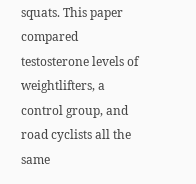squats. This paper compared testosterone levels of weightlifters, a control group, and road cyclists all the same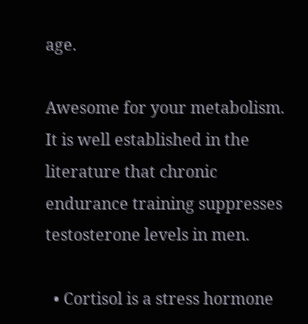age.

Awesome for your metabolism. It is well established in the literature that chronic endurance training suppresses testosterone levels in men.

  • Cortisol is a stress hormone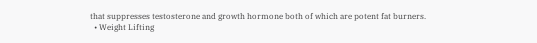that suppresses testosterone and growth hormone both of which are potent fat burners.
  • Weight Lifting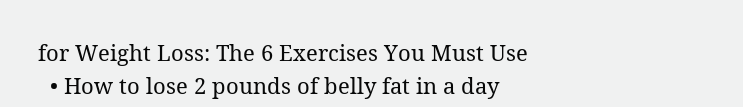for Weight Loss: The 6 Exercises You Must Use
  • How to lose 2 pounds of belly fat in a day